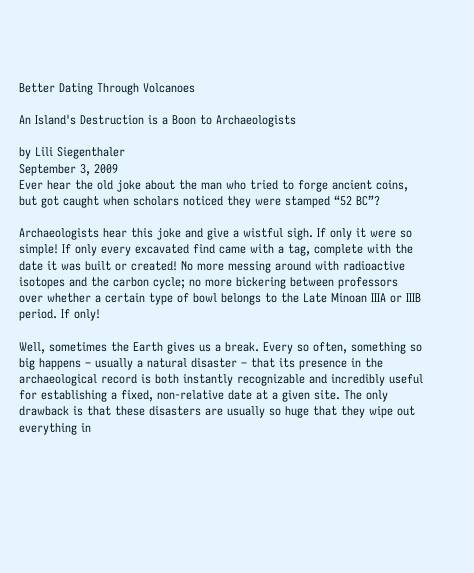Better Dating Through Volcanoes

An Island's Destruction is a Boon to Archaeologists

by Lili Siegenthaler
September 3, 2009
Ever hear the old joke about the man who tried to forge ancient coins, but got caught when scholars noticed they were stamped “52 BC”?

Archaeologists hear this joke and give a wistful sigh. If only it were so simple! If only every excavated find came with a tag, complete with the date it was built or created! No more messing around with radioactive isotopes and the carbon cycle; no more bickering between professors over whether a certain type of bowl belongs to the Late Minoan IIIA or IIIB period. If only!

Well, sometimes the Earth gives us a break. Every so often, something so big happens – usually a natural disaster – that its presence in the archaeological record is both instantly recognizable and incredibly useful for establishing a fixed, non-relative date at a given site. The only drawback is that these disasters are usually so huge that they wipe out everything in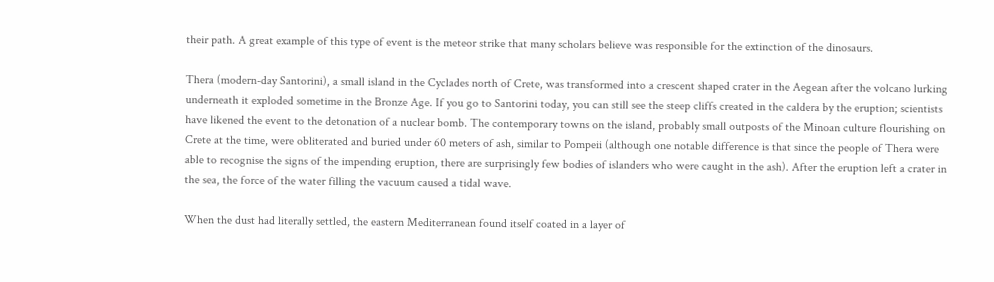their path. A great example of this type of event is the meteor strike that many scholars believe was responsible for the extinction of the dinosaurs.

Thera (modern-day Santorini), a small island in the Cyclades north of Crete, was transformed into a crescent shaped crater in the Aegean after the volcano lurking underneath it exploded sometime in the Bronze Age. If you go to Santorini today, you can still see the steep cliffs created in the caldera by the eruption; scientists have likened the event to the detonation of a nuclear bomb. The contemporary towns on the island, probably small outposts of the Minoan culture flourishing on Crete at the time, were obliterated and buried under 60 meters of ash, similar to Pompeii (although one notable difference is that since the people of Thera were able to recognise the signs of the impending eruption, there are surprisingly few bodies of islanders who were caught in the ash). After the eruption left a crater in the sea, the force of the water filling the vacuum caused a tidal wave.

When the dust had literally settled, the eastern Mediterranean found itself coated in a layer of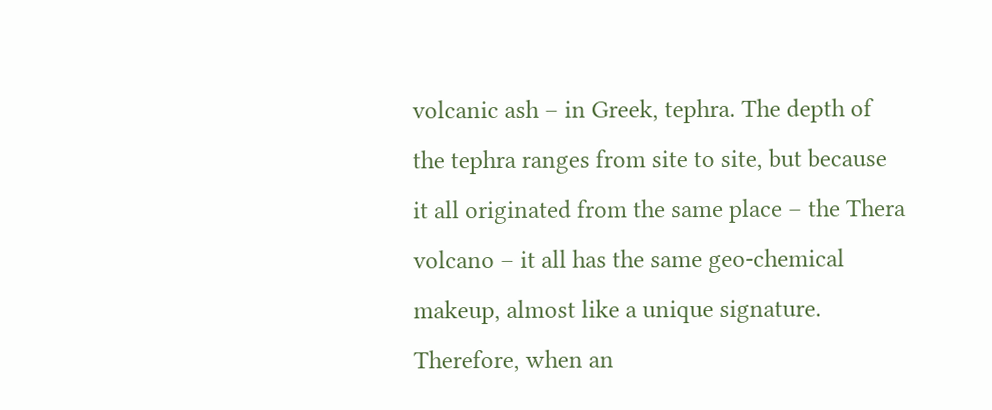volcanic ash – in Greek, tephra. The depth of the tephra ranges from site to site, but because it all originated from the same place – the Thera volcano – it all has the same geo-chemical makeup, almost like a unique signature. Therefore, when an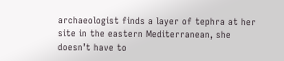archaeologist finds a layer of tephra at her site in the eastern Mediterranean, she doesn’t have to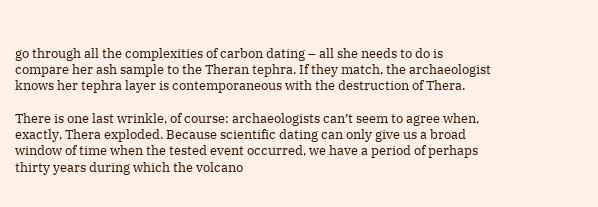go through all the complexities of carbon dating – all she needs to do is compare her ash sample to the Theran tephra. If they match, the archaeologist knows her tephra layer is contemporaneous with the destruction of Thera.

There is one last wrinkle, of course: archaeologists can’t seem to agree when, exactly, Thera exploded. Because scientific dating can only give us a broad window of time when the tested event occurred, we have a period of perhaps thirty years during which the volcano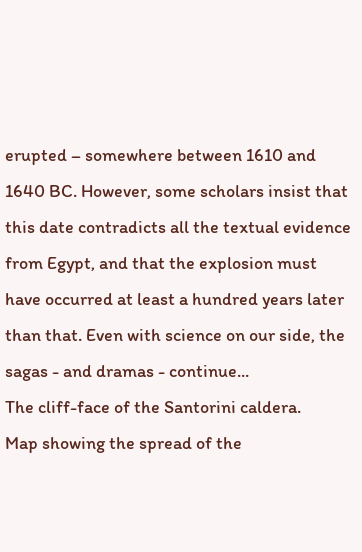erupted – somewhere between 1610 and 1640 BC. However, some scholars insist that this date contradicts all the textual evidence from Egypt, and that the explosion must have occurred at least a hundred years later than that. Even with science on our side, the sagas - and dramas - continue...
The cliff-face of the Santorini caldera.
Map showing the spread of the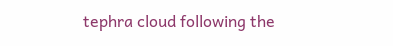tephra cloud following the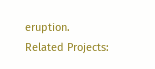eruption.
Related Projects: